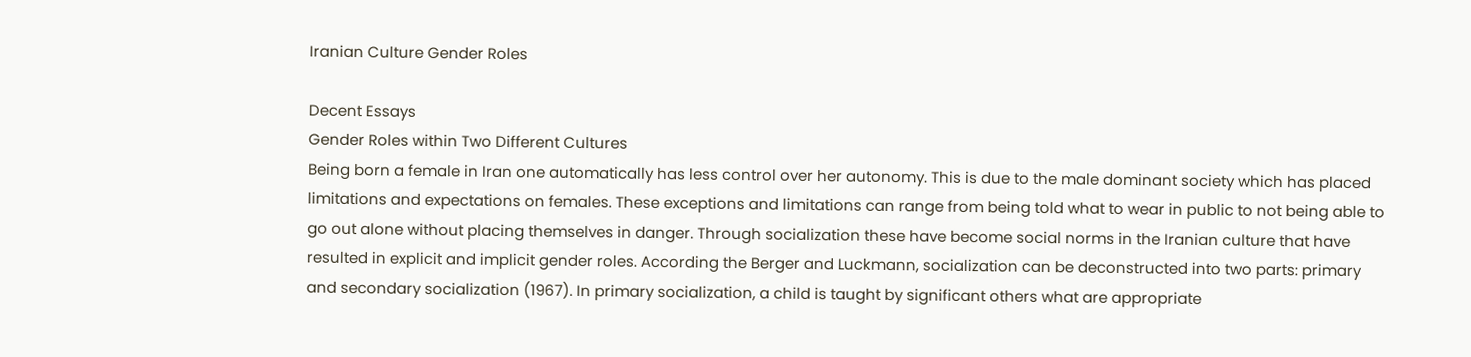Iranian Culture Gender Roles

Decent Essays
Gender Roles within Two Different Cultures
Being born a female in Iran one automatically has less control over her autonomy. This is due to the male dominant society which has placed limitations and expectations on females. These exceptions and limitations can range from being told what to wear in public to not being able to go out alone without placing themselves in danger. Through socialization these have become social norms in the Iranian culture that have resulted in explicit and implicit gender roles. According the Berger and Luckmann, socialization can be deconstructed into two parts: primary and secondary socialization (1967). In primary socialization, a child is taught by significant others what are appropriate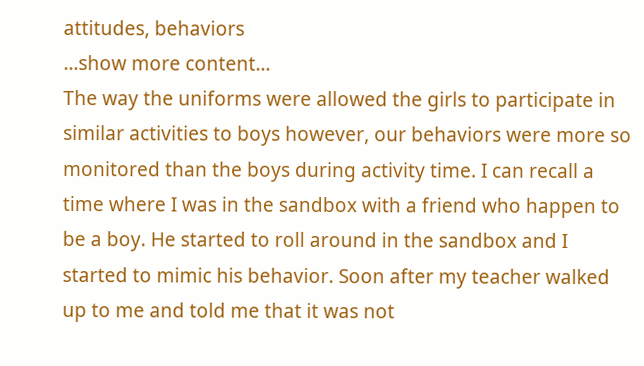attitudes, behaviors
…show more content…
The way the uniforms were allowed the girls to participate in similar activities to boys however, our behaviors were more so monitored than the boys during activity time. I can recall a time where I was in the sandbox with a friend who happen to be a boy. He started to roll around in the sandbox and I started to mimic his behavior. Soon after my teacher walked up to me and told me that it was not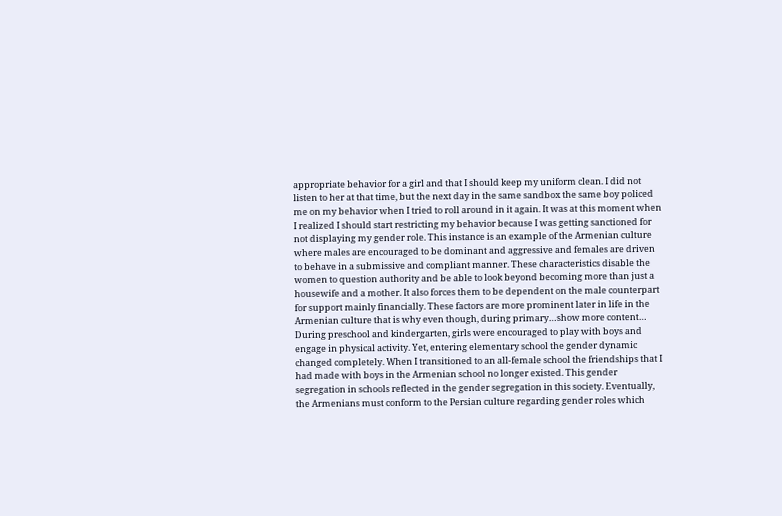appropriate behavior for a girl and that I should keep my uniform clean. I did not listen to her at that time, but the next day in the same sandbox the same boy policed me on my behavior when I tried to roll around in it again. It was at this moment when I realized I should start restricting my behavior because I was getting sanctioned for not displaying my gender role. This instance is an example of the Armenian culture where males are encouraged to be dominant and aggressive and females are driven to behave in a submissive and compliant manner. These characteristics disable the women to question authority and be able to look beyond becoming more than just a housewife and a mother. It also forces them to be dependent on the male counterpart for support mainly financially. These factors are more prominent later in life in the Armenian culture that is why even though, during primary…show more content…
During preschool and kindergarten, girls were encouraged to play with boys and engage in physical activity. Yet, entering elementary school the gender dynamic changed completely. When I transitioned to an all-female school the friendships that I had made with boys in the Armenian school no longer existed. This gender segregation in schools reflected in the gender segregation in this society. Eventually, the Armenians must conform to the Persian culture regarding gender roles which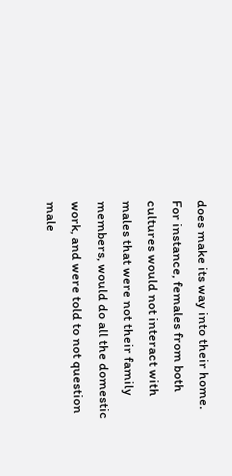does make its way into their home. For instance, females from both cultures would not interact with males that were not their family members, would do all the domestic work, and were told to not question male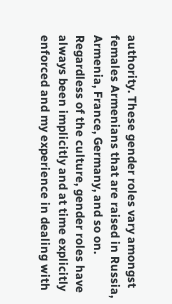authority. These gender roles vary amongst females Armenians that are raised in Russia, Armenia, France, Germany, and so on. Regardless of the culture, gender roles have always been implicitly and at time explicitly enforced and my experience in dealing with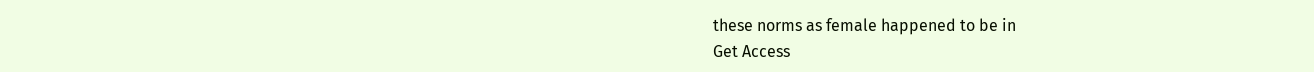these norms as female happened to be in
Get Access